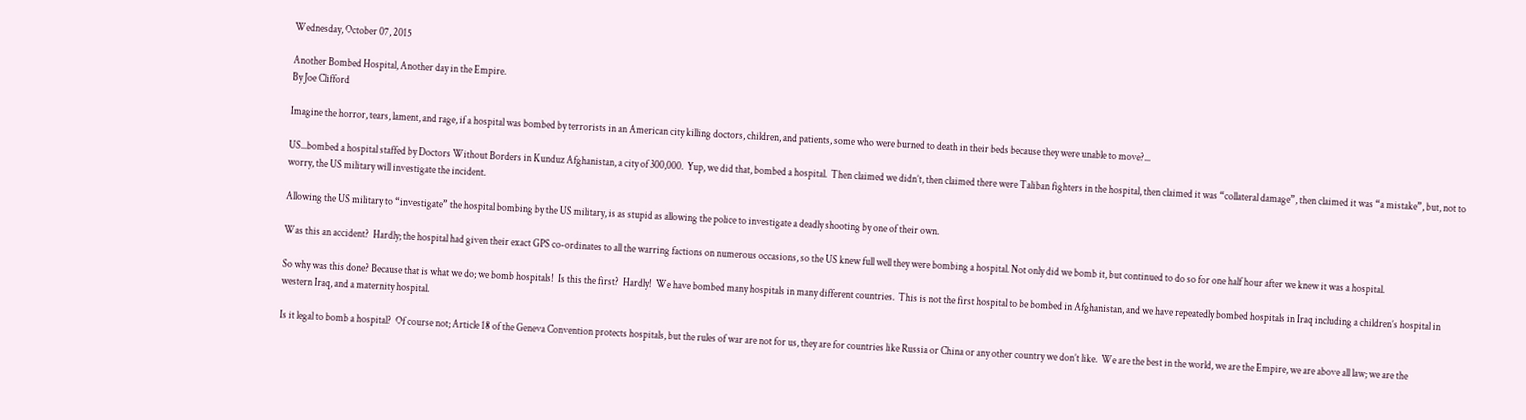Wednesday, October 07, 2015

Another Bombed Hospital, Another day in the Empire.
By Joe Clifford

Imagine the horror, tears, lament, and rage, if a hospital was bombed by terrorists in an American city killing doctors, children, and patients, some who were burned to death in their beds because they were unable to move?...

US...bombed a hospital staffed by Doctors Without Borders in Kunduz Afghanistan, a city of 300,000.  Yup, we did that, bombed a hospital.  Then claimed we didn’t, then claimed there were Taliban fighters in the hospital, then claimed it was “collateral damage”, then claimed it was “a mistake”, but, not to worry, the US military will investigate the incident.

Allowing the US military to “investigate” the hospital bombing by the US military, is as stupid as allowing the police to investigate a deadly shooting by one of their own.

Was this an accident?  Hardly; the hospital had given their exact GPS co-ordinates to all the warring factions on numerous occasions, so the US knew full well they were bombing a hospital. Not only did we bomb it, but continued to do so for one half hour after we knew it was a hospital.

So why was this done? Because that is what we do; we bomb hospitals!  Is this the first?  Hardly!  We have bombed many hospitals in many different countries.  This is not the first hospital to be bombed in Afghanistan, and we have repeatedly bombed hospitals in Iraq including a children’s hospital in western Iraq, and a maternity hospital.

Is it legal to bomb a hospital?  Of course not; Article 18 of the Geneva Convention protects hospitals, but the rules of war are not for us, they are for countries like Russia or China or any other country we don’t like.  We are the best in the world, we are the Empire, we are above all law; we are the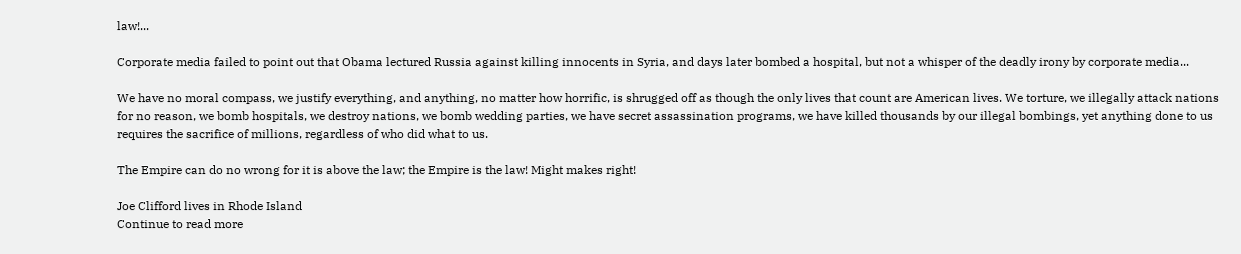law!...

Corporate media failed to point out that Obama lectured Russia against killing innocents in Syria, and days later bombed a hospital, but not a whisper of the deadly irony by corporate media...

We have no moral compass, we justify everything, and anything, no matter how horrific, is shrugged off as though the only lives that count are American lives. We torture, we illegally attack nations for no reason, we bomb hospitals, we destroy nations, we bomb wedding parties, we have secret assassination programs, we have killed thousands by our illegal bombings, yet anything done to us requires the sacrifice of millions, regardless of who did what to us.

The Empire can do no wrong for it is above the law; the Empire is the law! Might makes right!

Joe Clifford lives in Rhode Island
Continue to read more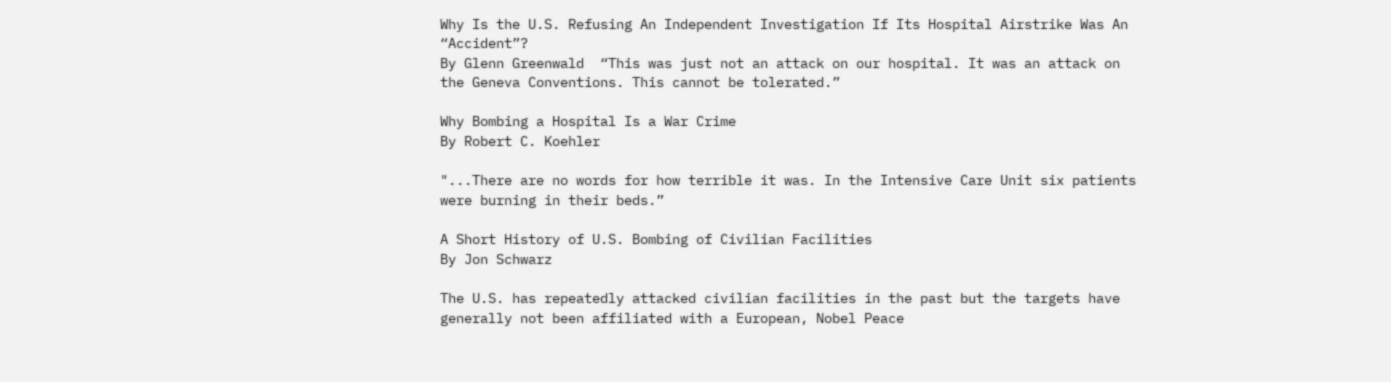Why Is the U.S. Refusing An Independent Investigation If Its Hospital Airstrike Was An “Accident”?
By Glenn Greenwald  “This was just not an attack on our hospital. It was an attack on the Geneva Conventions. This cannot be tolerated.”

Why Bombing a Hospital Is a War Crime
By Robert C. Koehler

"...There are no words for how terrible it was. In the Intensive Care Unit six patients were burning in their beds.”

A Short History of U.S. Bombing of Civilian Facilities
By Jon Schwarz

The U.S. has repeatedly attacked civilian facilities in the past but the targets have generally not been affiliated with a European, Nobel Peace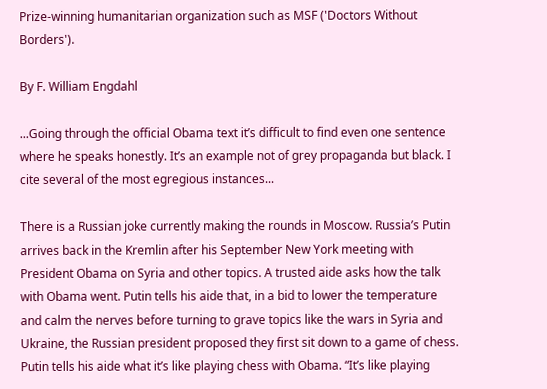Prize-winning humanitarian organization such as MSF ('Doctors Without Borders').

By F. William Engdahl

...Going through the official Obama text it’s difficult to find even one sentence where he speaks honestly. It’s an example not of grey propaganda but black. I cite several of the most egregious instances...

There is a Russian joke currently making the rounds in Moscow. Russia’s Putin arrives back in the Kremlin after his September New York meeting with President Obama on Syria and other topics. A trusted aide asks how the talk with Obama went. Putin tells his aide that, in a bid to lower the temperature and calm the nerves before turning to grave topics like the wars in Syria and Ukraine, the Russian president proposed they first sit down to a game of chess. Putin tells his aide what it’s like playing chess with Obama. “It’s like playing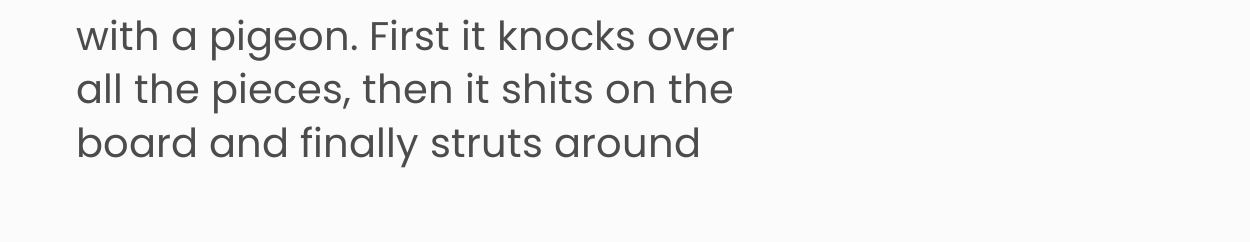with a pigeon. First it knocks over all the pieces, then it shits on the board and finally struts around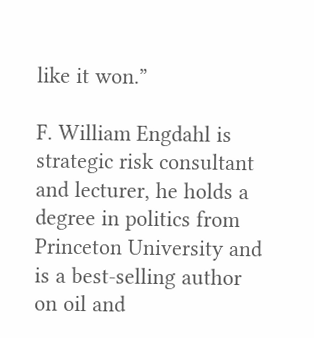like it won.”

F. William Engdahl is strategic risk consultant and lecturer, he holds a degree in politics from Princeton University and is a best-selling author on oil and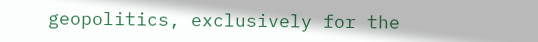geopolitics, exclusively for the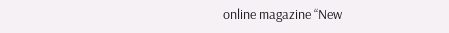online magazine “New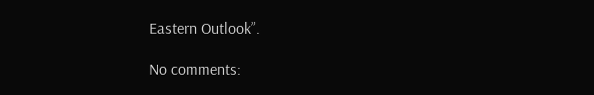Eastern Outlook”.

No comments: